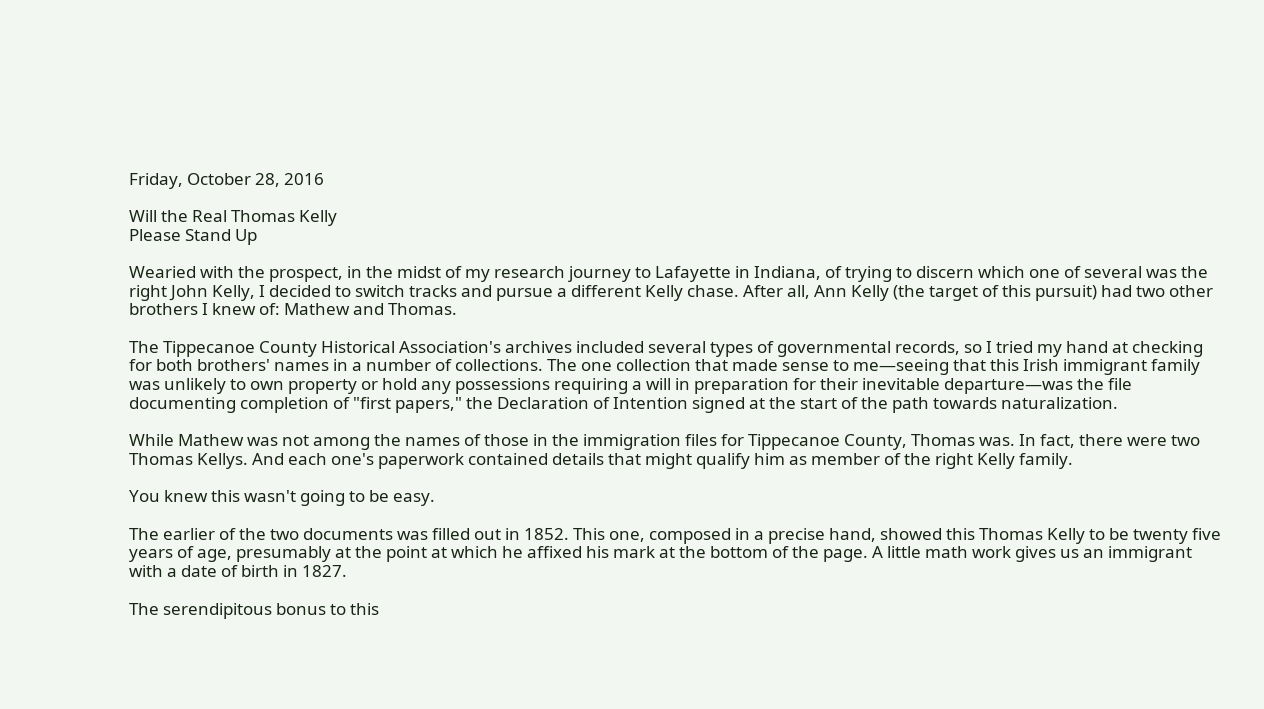Friday, October 28, 2016

Will the Real Thomas Kelly
Please Stand Up

Wearied with the prospect, in the midst of my research journey to Lafayette in Indiana, of trying to discern which one of several was the right John Kelly, I decided to switch tracks and pursue a different Kelly chase. After all, Ann Kelly (the target of this pursuit) had two other brothers I knew of: Mathew and Thomas.

The Tippecanoe County Historical Association's archives included several types of governmental records, so I tried my hand at checking for both brothers' names in a number of collections. The one collection that made sense to me—seeing that this Irish immigrant family was unlikely to own property or hold any possessions requiring a will in preparation for their inevitable departure—was the file documenting completion of "first papers," the Declaration of Intention signed at the start of the path towards naturalization.

While Mathew was not among the names of those in the immigration files for Tippecanoe County, Thomas was. In fact, there were two Thomas Kellys. And each one's paperwork contained details that might qualify him as member of the right Kelly family.

You knew this wasn't going to be easy.

The earlier of the two documents was filled out in 1852. This one, composed in a precise hand, showed this Thomas Kelly to be twenty five years of age, presumably at the point at which he affixed his mark at the bottom of the page. A little math work gives us an immigrant with a date of birth in 1827.

The serendipitous bonus to this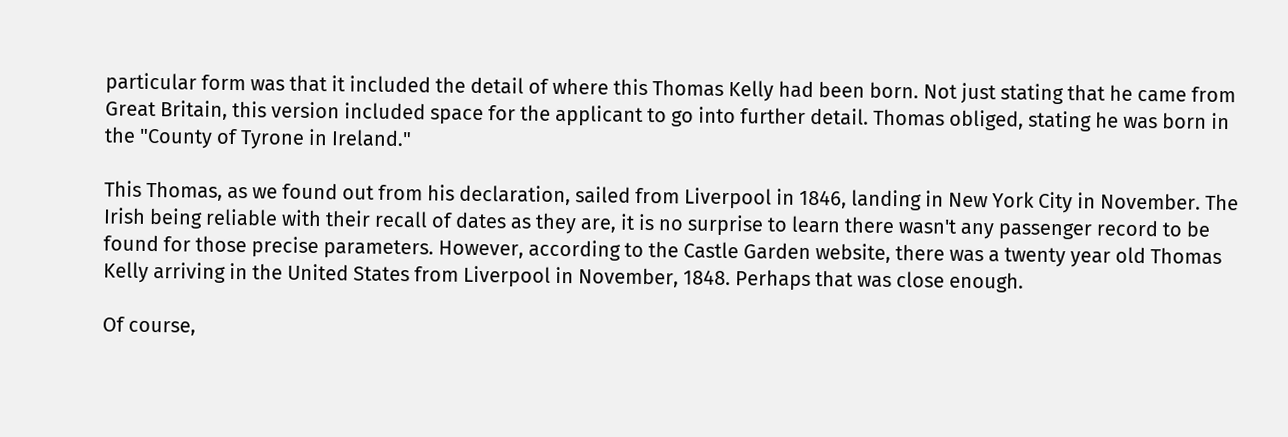particular form was that it included the detail of where this Thomas Kelly had been born. Not just stating that he came from Great Britain, this version included space for the applicant to go into further detail. Thomas obliged, stating he was born in the "County of Tyrone in Ireland."

This Thomas, as we found out from his declaration, sailed from Liverpool in 1846, landing in New York City in November. The Irish being reliable with their recall of dates as they are, it is no surprise to learn there wasn't any passenger record to be found for those precise parameters. However, according to the Castle Garden website, there was a twenty year old Thomas Kelly arriving in the United States from Liverpool in November, 1848. Perhaps that was close enough.

Of course,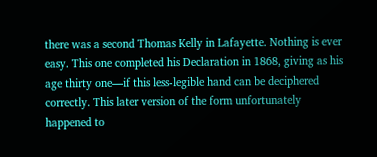there was a second Thomas Kelly in Lafayette. Nothing is ever easy. This one completed his Declaration in 1868, giving as his age thirty one—if this less-legible hand can be deciphered correctly. This later version of the form unfortunately happened to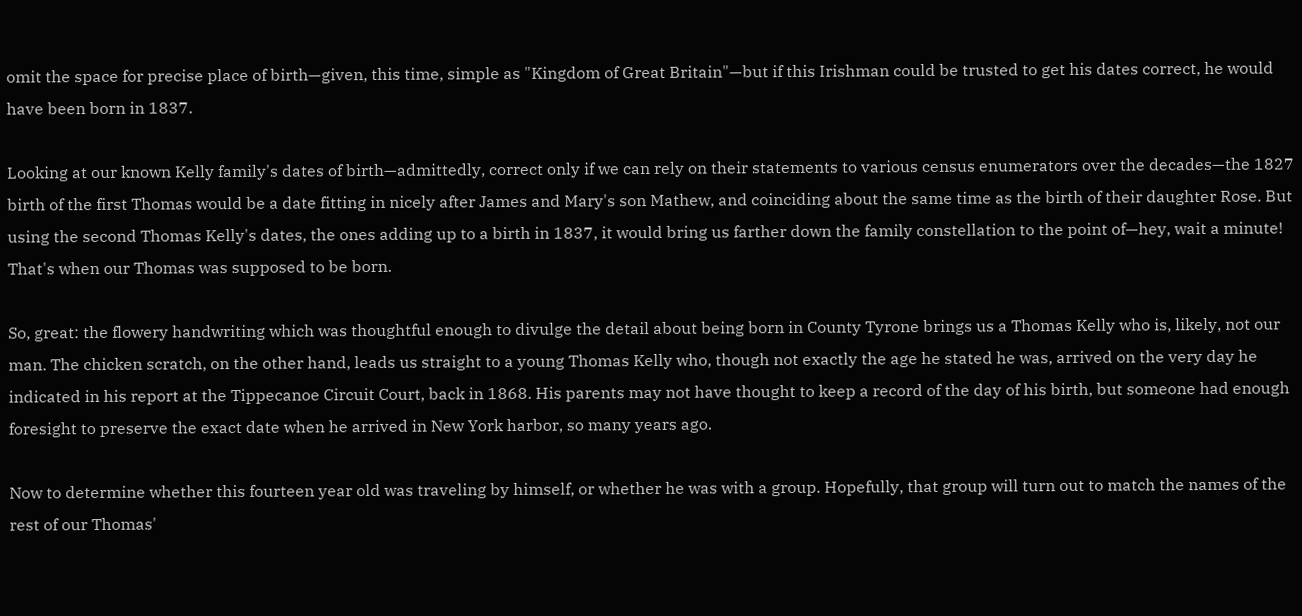omit the space for precise place of birth—given, this time, simple as "Kingdom of Great Britain"—but if this Irishman could be trusted to get his dates correct, he would have been born in 1837.

Looking at our known Kelly family's dates of birth—admittedly, correct only if we can rely on their statements to various census enumerators over the decades—the 1827 birth of the first Thomas would be a date fitting in nicely after James and Mary's son Mathew, and coinciding about the same time as the birth of their daughter Rose. But using the second Thomas Kelly's dates, the ones adding up to a birth in 1837, it would bring us farther down the family constellation to the point of—hey, wait a minute! That's when our Thomas was supposed to be born.

So, great: the flowery handwriting which was thoughtful enough to divulge the detail about being born in County Tyrone brings us a Thomas Kelly who is, likely, not our man. The chicken scratch, on the other hand, leads us straight to a young Thomas Kelly who, though not exactly the age he stated he was, arrived on the very day he indicated in his report at the Tippecanoe Circuit Court, back in 1868. His parents may not have thought to keep a record of the day of his birth, but someone had enough foresight to preserve the exact date when he arrived in New York harbor, so many years ago.

Now to determine whether this fourteen year old was traveling by himself, or whether he was with a group. Hopefully, that group will turn out to match the names of the rest of our Thomas'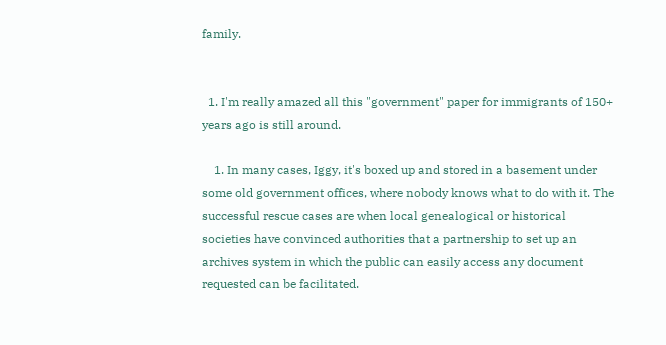family.


  1. I'm really amazed all this "government" paper for immigrants of 150+ years ago is still around.

    1. In many cases, Iggy, it's boxed up and stored in a basement under some old government offices, where nobody knows what to do with it. The successful rescue cases are when local genealogical or historical societies have convinced authorities that a partnership to set up an archives system in which the public can easily access any document requested can be facilitated.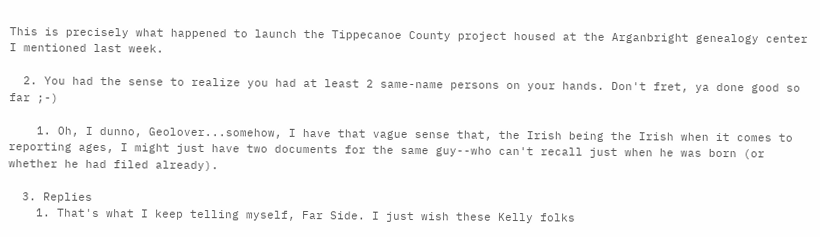This is precisely what happened to launch the Tippecanoe County project housed at the Arganbright genealogy center I mentioned last week.

  2. You had the sense to realize you had at least 2 same-name persons on your hands. Don't fret, ya done good so far ;-)

    1. Oh, I dunno, Geolover...somehow, I have that vague sense that, the Irish being the Irish when it comes to reporting ages, I might just have two documents for the same guy--who can't recall just when he was born (or whether he had filed already).

  3. Replies
    1. That's what I keep telling myself, Far Side. I just wish these Kelly folks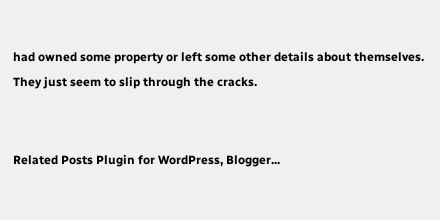had owned some property or left some other details about themselves. They just seem to slip through the cracks.


Related Posts Plugin for WordPress, Blogger...